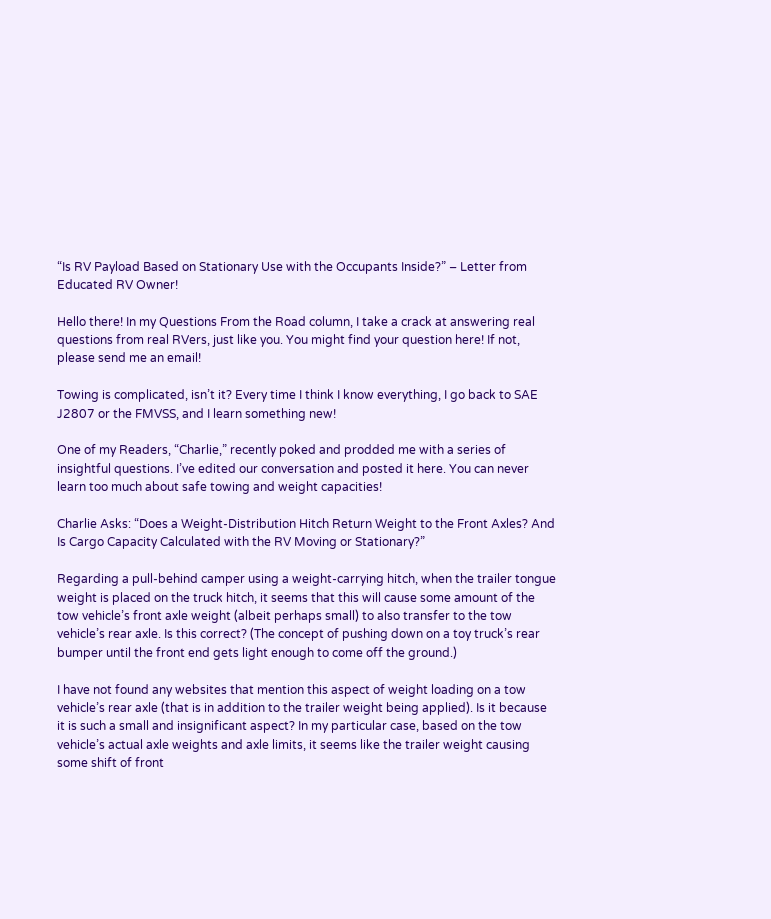“Is RV Payload Based on Stationary Use with the Occupants Inside?” – Letter from Educated RV Owner!

Hello there! In my Questions From the Road column, I take a crack at answering real questions from real RVers, just like you. You might find your question here! If not, please send me an email!

Towing is complicated, isn’t it? Every time I think I know everything, I go back to SAE J2807 or the FMVSS, and I learn something new!

One of my Readers, “Charlie,” recently poked and prodded me with a series of insightful questions. I’ve edited our conversation and posted it here. You can never learn too much about safe towing and weight capacities!

Charlie Asks: “Does a Weight-Distribution Hitch Return Weight to the Front Axles? And Is Cargo Capacity Calculated with the RV Moving or Stationary?”

Regarding a pull-behind camper using a weight-carrying hitch, when the trailer tongue weight is placed on the truck hitch, it seems that this will cause some amount of the tow vehicle’s front axle weight (albeit perhaps small) to also transfer to the tow vehicle’s rear axle. Is this correct? (The concept of pushing down on a toy truck’s rear bumper until the front end gets light enough to come off the ground.)

I have not found any websites that mention this aspect of weight loading on a tow vehicle’s rear axle (that is in addition to the trailer weight being applied). Is it because it is such a small and insignificant aspect? In my particular case, based on the tow vehicle’s actual axle weights and axle limits, it seems like the trailer weight causing some shift of front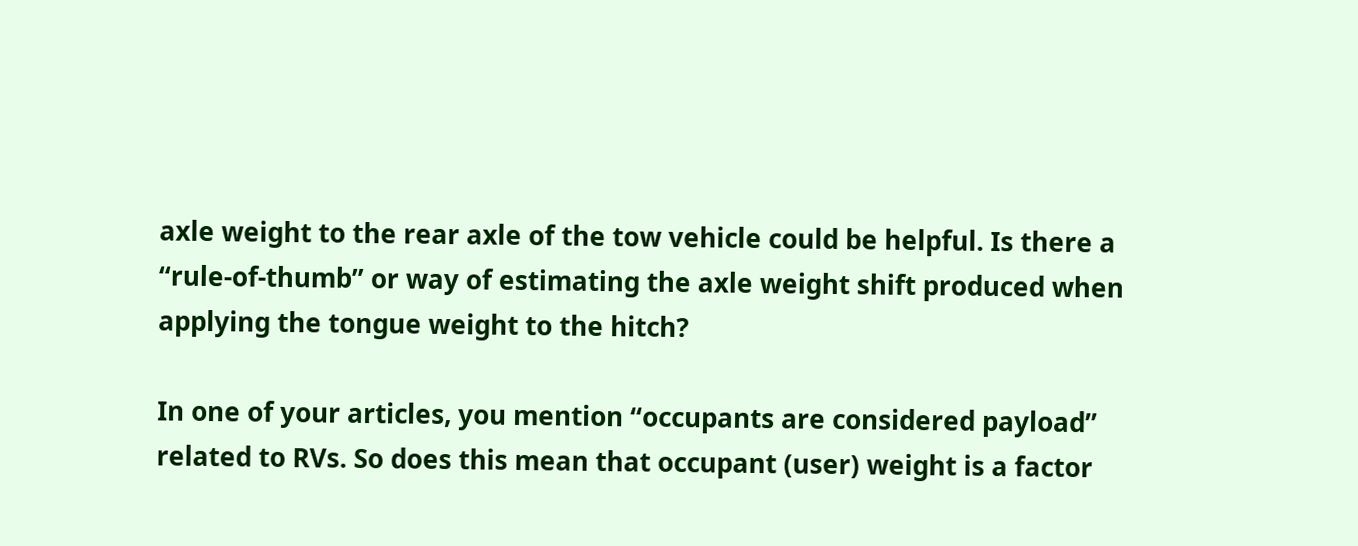axle weight to the rear axle of the tow vehicle could be helpful. Is there a “rule-of-thumb” or way of estimating the axle weight shift produced when applying the tongue weight to the hitch?

In one of your articles, you mention “occupants are considered payload” related to RVs. So does this mean that occupant (user) weight is a factor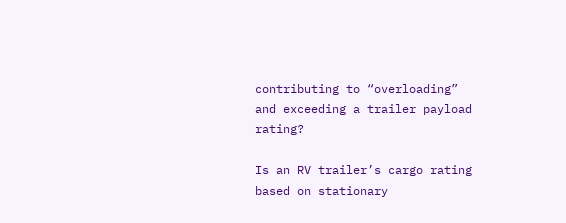contributing to “overloading” and exceeding a trailer payload rating?

Is an RV trailer’s cargo rating based on stationary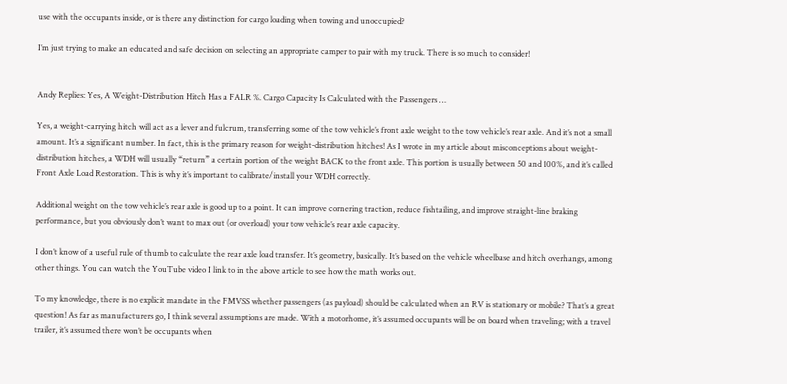use with the occupants inside, or is there any distinction for cargo loading when towing and unoccupied?

I’m just trying to make an educated and safe decision on selecting an appropriate camper to pair with my truck. There is so much to consider!


Andy Replies: Yes, A Weight-Distribution Hitch Has a FALR %. Cargo Capacity Is Calculated with the Passengers …

Yes, a weight-carrying hitch will act as a lever and fulcrum, transferring some of the tow vehicle’s front axle weight to the tow vehicle’s rear axle. And it’s not a small amount. It’s a significant number. In fact, this is the primary reason for weight-distribution hitches! As I wrote in my article about misconceptions about weight-distribution hitches, a WDH will usually “return” a certain portion of the weight BACK to the front axle. This portion is usually between 50 and 100%, and it’s called Front Axle Load Restoration. This is why it’s important to calibrate/install your WDH correctly.

Additional weight on the tow vehicle’s rear axle is good up to a point. It can improve cornering traction, reduce fishtailing, and improve straight-line braking performance, but you obviously don’t want to max out (or overload) your tow vehicle’s rear axle capacity.

I don’t know of a useful rule of thumb to calculate the rear axle load transfer. It’s geometry, basically. It’s based on the vehicle wheelbase and hitch overhangs, among other things. You can watch the YouTube video I link to in the above article to see how the math works out.

To my knowledge, there is no explicit mandate in the FMVSS whether passengers (as payload) should be calculated when an RV is stationary or mobile? That’s a great question! As far as manufacturers go, I think several assumptions are made. With a motorhome, it’s assumed occupants will be on board when traveling; with a travel trailer, it’s assumed there won’t be occupants when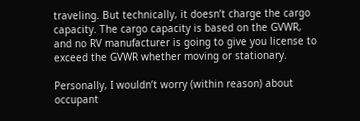traveling. But technically, it doesn’t charge the cargo capacity. The cargo capacity is based on the GVWR, and no RV manufacturer is going to give you license to exceed the GVWR whether moving or stationary.

Personally, I wouldn’t worry (within reason) about occupant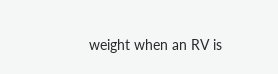weight when an RV is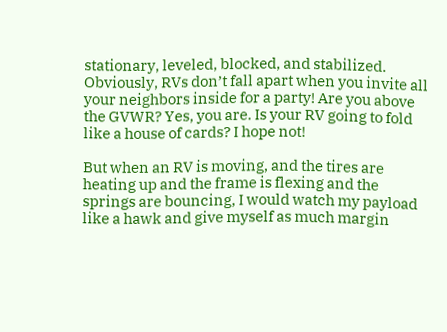stationary, leveled, blocked, and stabilized. Obviously, RVs don’t fall apart when you invite all your neighbors inside for a party! Are you above the GVWR? Yes, you are. Is your RV going to fold like a house of cards? I hope not!

But when an RV is moving, and the tires are heating up and the frame is flexing and the springs are bouncing, I would watch my payload like a hawk and give myself as much margin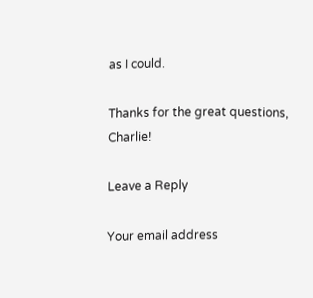as I could.

Thanks for the great questions, Charlie!

Leave a Reply

Your email address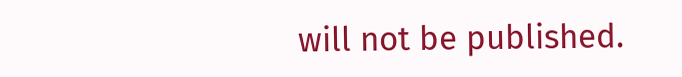will not be published.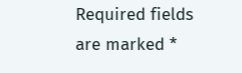Required fields are marked *